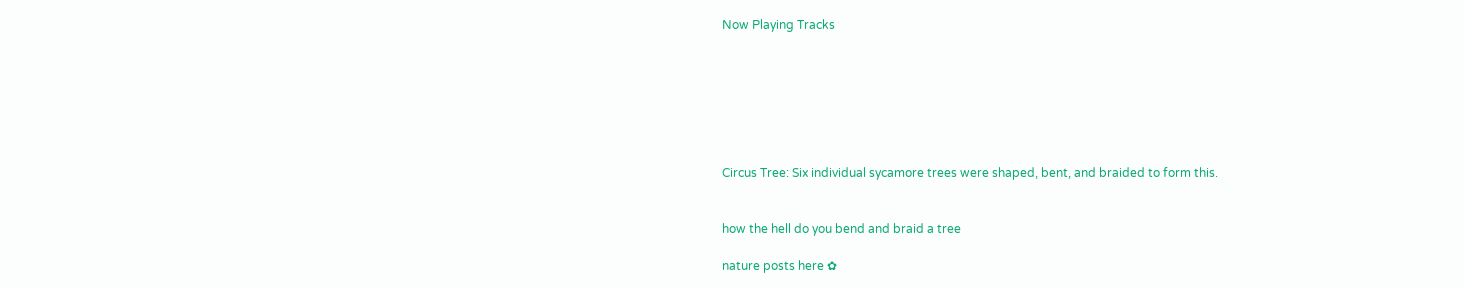Now Playing Tracks







Circus Tree: Six individual sycamore trees were shaped, bent, and braided to form this.


how the hell do you bend and braid a tree

nature posts here ✿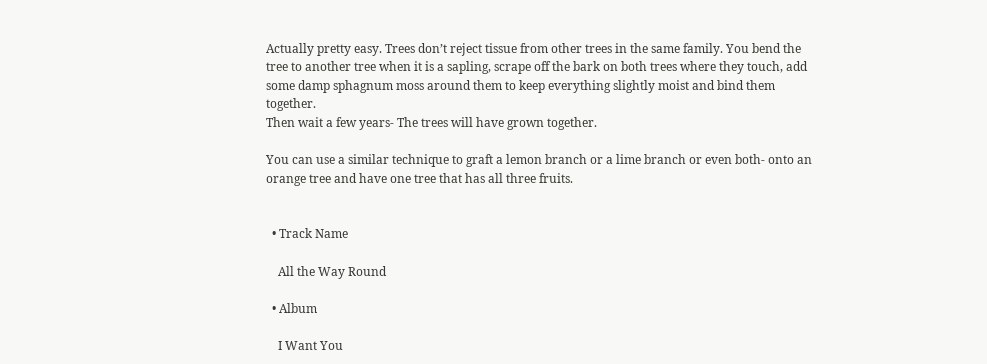Actually pretty easy. Trees don’t reject tissue from other trees in the same family. You bend the tree to another tree when it is a sapling, scrape off the bark on both trees where they touch, add some damp sphagnum moss around them to keep everything slightly moist and bind them together.
Then wait a few years- The trees will have grown together.

You can use a similar technique to graft a lemon branch or a lime branch or even both- onto an orange tree and have one tree that has all three fruits.


  • Track Name

    All the Way Round

  • Album

    I Want You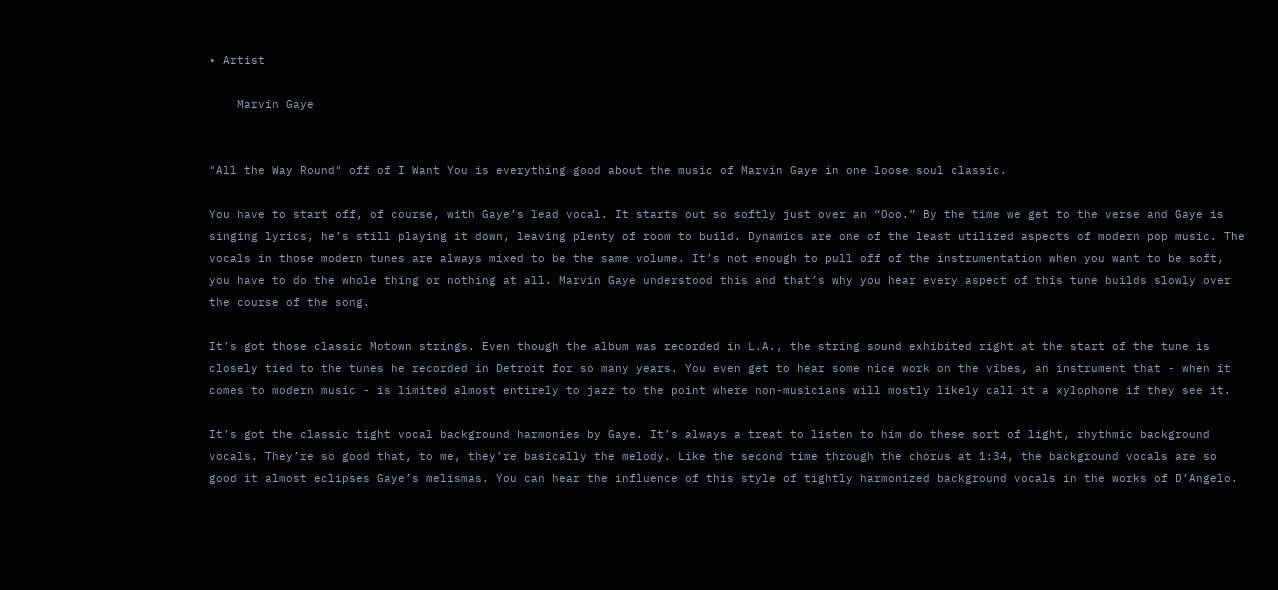• Artist

    Marvin Gaye


"All the Way Round" off of I Want You is everything good about the music of Marvin Gaye in one loose soul classic.

You have to start off, of course, with Gaye’s lead vocal. It starts out so softly just over an “Ooo.” By the time we get to the verse and Gaye is singing lyrics, he’s still playing it down, leaving plenty of room to build. Dynamics are one of the least utilized aspects of modern pop music. The vocals in those modern tunes are always mixed to be the same volume. It’s not enough to pull off of the instrumentation when you want to be soft, you have to do the whole thing or nothing at all. Marvin Gaye understood this and that’s why you hear every aspect of this tune builds slowly over the course of the song.

It’s got those classic Motown strings. Even though the album was recorded in L.A., the string sound exhibited right at the start of the tune is closely tied to the tunes he recorded in Detroit for so many years. You even get to hear some nice work on the vibes, an instrument that - when it comes to modern music - is limited almost entirely to jazz to the point where non-musicians will mostly likely call it a xylophone if they see it.

It’s got the classic tight vocal background harmonies by Gaye. It’s always a treat to listen to him do these sort of light, rhythmic background vocals. They’re so good that, to me, they’re basically the melody. Like the second time through the chorus at 1:34, the background vocals are so good it almost eclipses Gaye’s melismas. You can hear the influence of this style of tightly harmonized background vocals in the works of D’Angelo.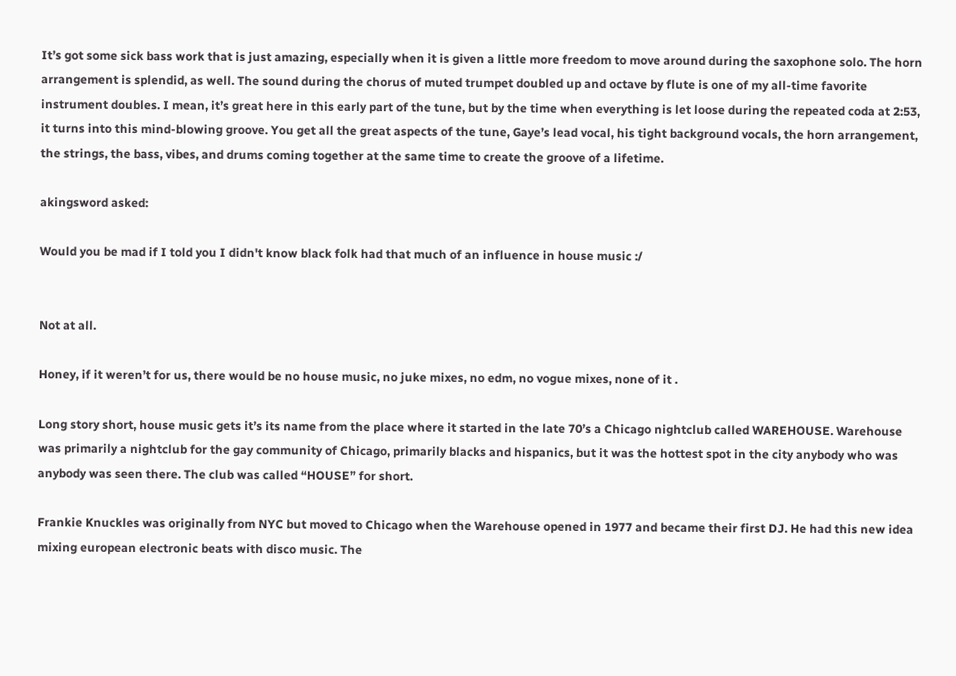It’s got some sick bass work that is just amazing, especially when it is given a little more freedom to move around during the saxophone solo. The horn arrangement is splendid, as well. The sound during the chorus of muted trumpet doubled up and octave by flute is one of my all-time favorite instrument doubles. I mean, it’s great here in this early part of the tune, but by the time when everything is let loose during the repeated coda at 2:53, it turns into this mind-blowing groove. You get all the great aspects of the tune, Gaye’s lead vocal, his tight background vocals, the horn arrangement, the strings, the bass, vibes, and drums coming together at the same time to create the groove of a lifetime.

akingsword asked:

Would you be mad if I told you I didn't know black folk had that much of an influence in house music :/


Not at all.

Honey, if it weren’t for us, there would be no house music, no juke mixes, no edm, no vogue mixes, none of it .

Long story short, house music gets it’s its name from the place where it started in the late 70’s a Chicago nightclub called WAREHOUSE. Warehouse was primarily a nightclub for the gay community of Chicago, primarily blacks and hispanics, but it was the hottest spot in the city anybody who was anybody was seen there. The club was called “HOUSE” for short.

Frankie Knuckles was originally from NYC but moved to Chicago when the Warehouse opened in 1977 and became their first DJ. He had this new idea mixing european electronic beats with disco music. The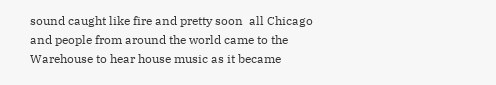sound caught like fire and pretty soon  all Chicago and people from around the world came to the Warehouse to hear house music as it became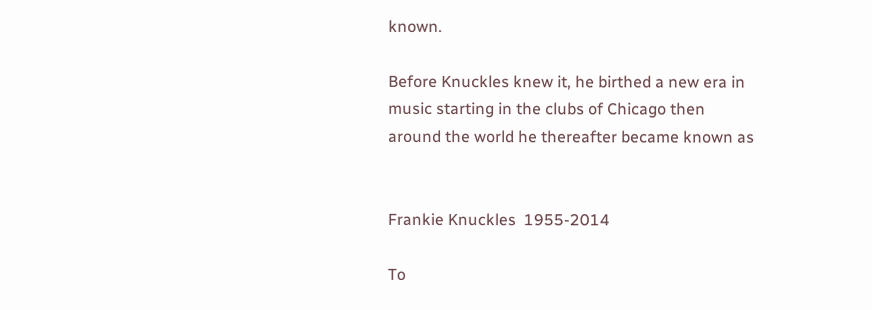known.

Before Knuckles knew it, he birthed a new era in music starting in the clubs of Chicago then around the world he thereafter became known as


Frankie Knuckles  1955-2014

To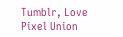Tumblr, Love Pixel Union